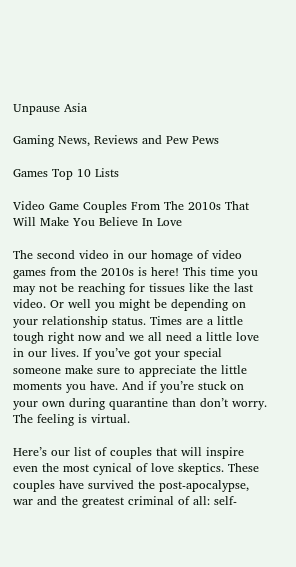Unpause Asia

Gaming News, Reviews and Pew Pews

Games Top 10 Lists

Video Game Couples From The 2010s That Will Make You Believe In Love

The second video in our homage of video games from the 2010s is here! This time you may not be reaching for tissues like the last video. Or well you might be depending on your relationship status. Times are a little tough right now and we all need a little love in our lives. If you’ve got your special someone make sure to appreciate the little moments you have. And if you’re stuck on your own during quarantine than don’t worry. The feeling is virtual.

Here’s our list of couples that will inspire even the most cynical of love skeptics. These couples have survived the post-apocalypse, war and the greatest criminal of all: self-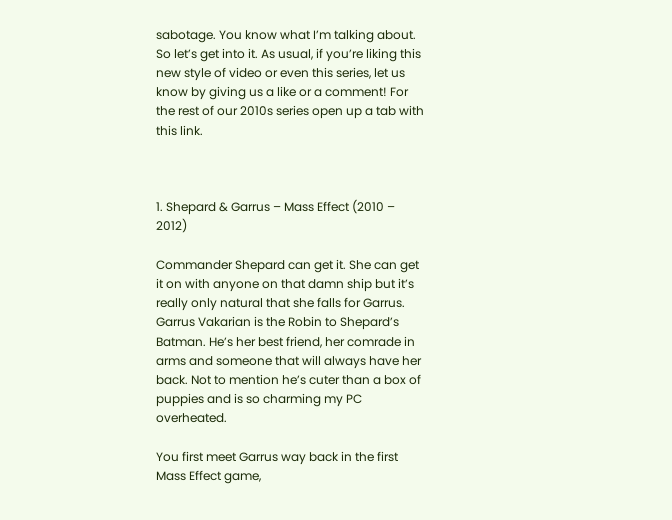sabotage. You know what I’m talking about. So let’s get into it. As usual, if you’re liking this new style of video or even this series, let us know by giving us a like or a comment! For the rest of our 2010s series open up a tab with this link.



1. Shepard & Garrus – Mass Effect (2010 – 2012)

Commander Shepard can get it. She can get it on with anyone on that damn ship but it’s really only natural that she falls for Garrus. Garrus Vakarian is the Robin to Shepard’s Batman. He’s her best friend, her comrade in arms and someone that will always have her back. Not to mention he’s cuter than a box of puppies and is so charming my PC overheated.

You first meet Garrus way back in the first Mass Effect game,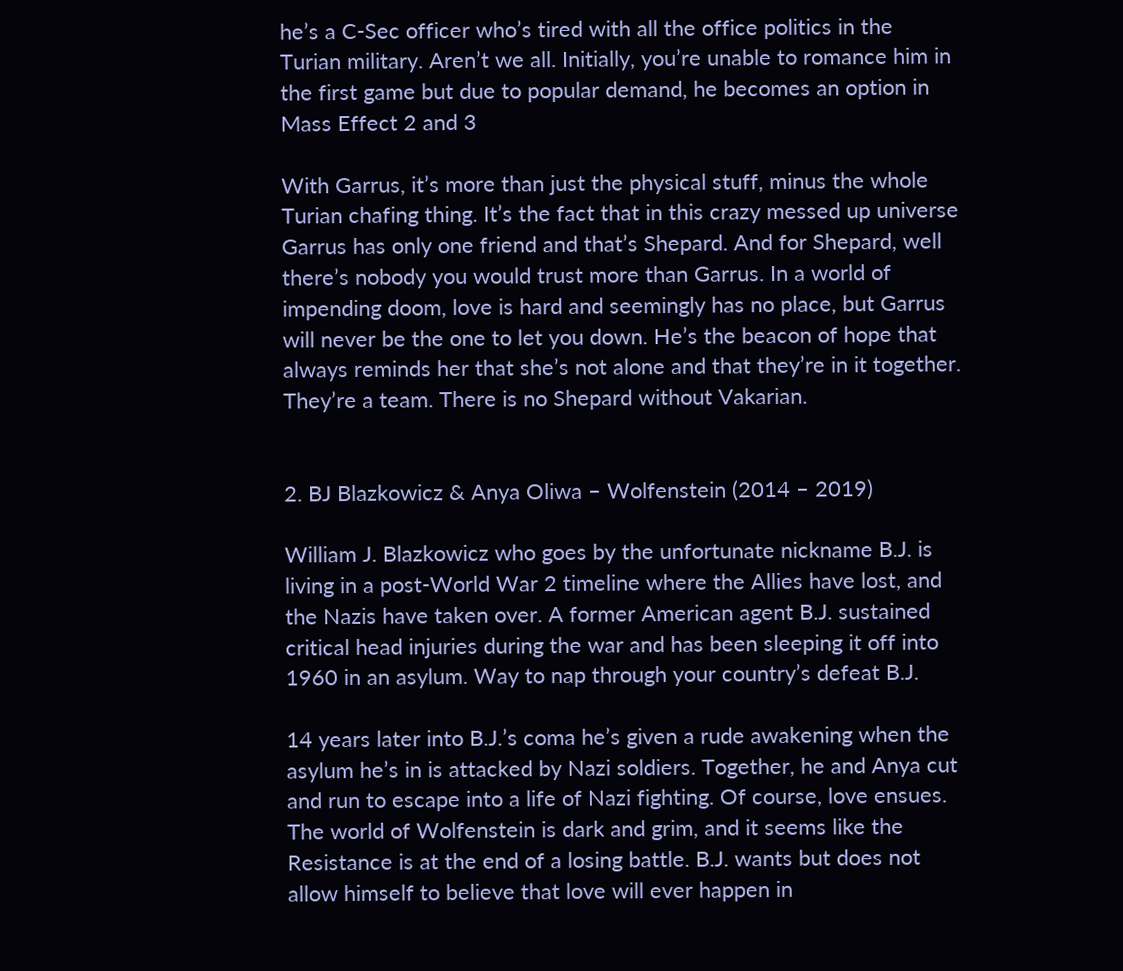he’s a C-Sec officer who’s tired with all the office politics in the Turian military. Aren’t we all. Initially, you’re unable to romance him in the first game but due to popular demand, he becomes an option in Mass Effect 2 and 3

With Garrus, it’s more than just the physical stuff, minus the whole Turian chafing thing. It’s the fact that in this crazy messed up universe Garrus has only one friend and that’s Shepard. And for Shepard, well there’s nobody you would trust more than Garrus. In a world of impending doom, love is hard and seemingly has no place, but Garrus will never be the one to let you down. He’s the beacon of hope that always reminds her that she’s not alone and that they’re in it together. They’re a team. There is no Shepard without Vakarian.


2. BJ Blazkowicz & Anya Oliwa – Wolfenstein (2014 – 2019)

William J. Blazkowicz who goes by the unfortunate nickname B.J. is living in a post-World War 2 timeline where the Allies have lost, and the Nazis have taken over. A former American agent B.J. sustained critical head injuries during the war and has been sleeping it off into 1960 in an asylum. Way to nap through your country’s defeat B.J.

14 years later into B.J.’s coma he’s given a rude awakening when the asylum he’s in is attacked by Nazi soldiers. Together, he and Anya cut and run to escape into a life of Nazi fighting. Of course, love ensues. The world of Wolfenstein is dark and grim, and it seems like the Resistance is at the end of a losing battle. B.J. wants but does not allow himself to believe that love will ever happen in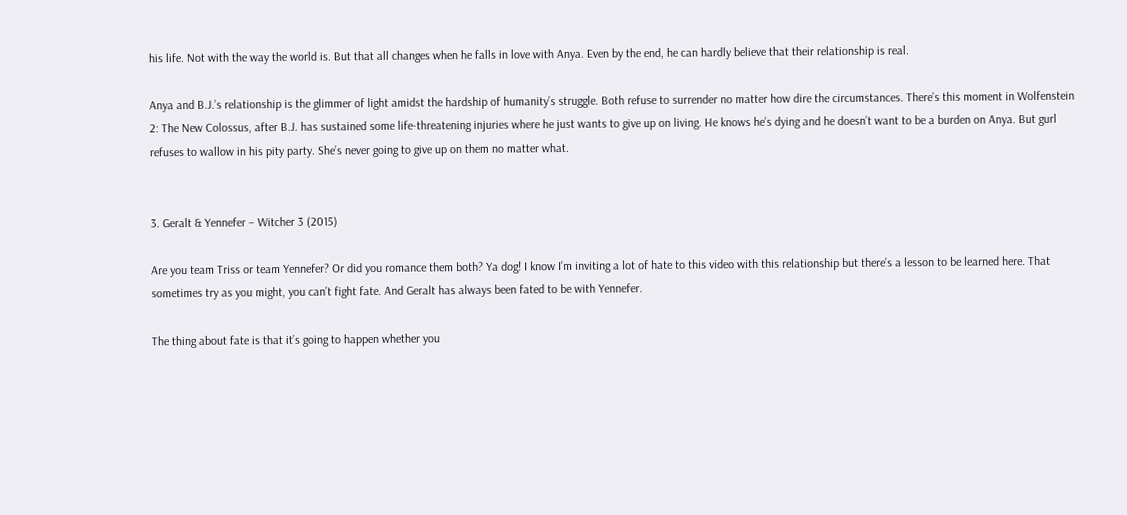his life. Not with the way the world is. But that all changes when he falls in love with Anya. Even by the end, he can hardly believe that their relationship is real.

Anya and B.J.’s relationship is the glimmer of light amidst the hardship of humanity’s struggle. Both refuse to surrender no matter how dire the circumstances. There’s this moment in Wolfenstein 2: The New Colossus, after B.J. has sustained some life-threatening injuries where he just wants to give up on living. He knows he’s dying and he doesn’t want to be a burden on Anya. But gurl refuses to wallow in his pity party. She’s never going to give up on them no matter what.


3. Geralt & Yennefer – Witcher 3 (2015)

Are you team Triss or team Yennefer? Or did you romance them both? Ya dog! I know I’m inviting a lot of hate to this video with this relationship but there’s a lesson to be learned here. That sometimes try as you might, you can’t fight fate. And Geralt has always been fated to be with Yennefer.

The thing about fate is that it’s going to happen whether you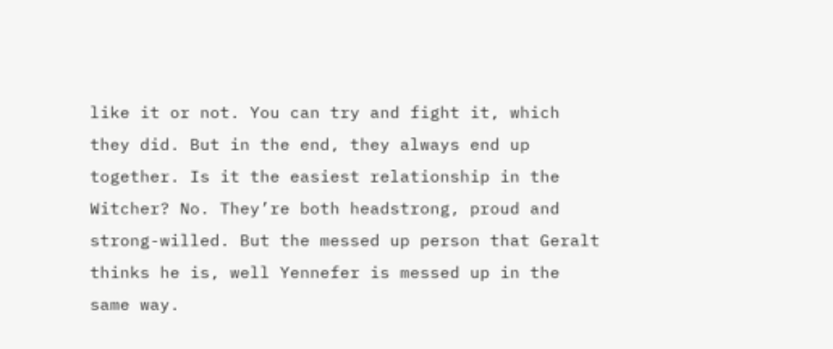like it or not. You can try and fight it, which they did. But in the end, they always end up together. Is it the easiest relationship in the Witcher? No. They’re both headstrong, proud and strong-willed. But the messed up person that Geralt thinks he is, well Yennefer is messed up in the same way.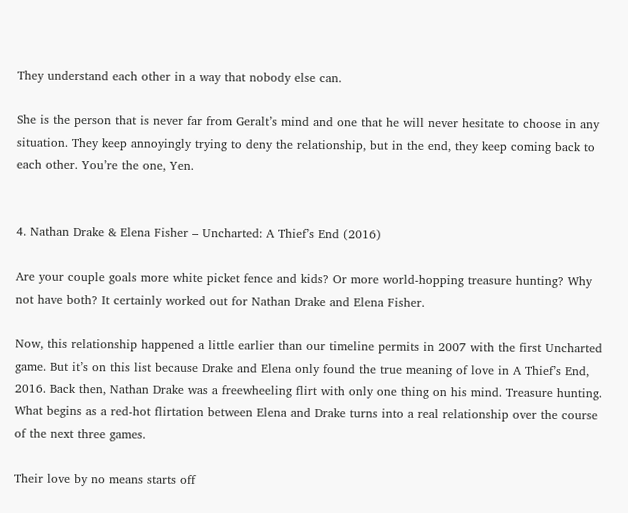They understand each other in a way that nobody else can.

She is the person that is never far from Geralt’s mind and one that he will never hesitate to choose in any situation. They keep annoyingly trying to deny the relationship, but in the end, they keep coming back to each other. You’re the one, Yen.


4. Nathan Drake & Elena Fisher – Uncharted: A Thief’s End (2016)

Are your couple goals more white picket fence and kids? Or more world-hopping treasure hunting? Why not have both? It certainly worked out for Nathan Drake and Elena Fisher.

Now, this relationship happened a little earlier than our timeline permits in 2007 with the first Uncharted game. But it’s on this list because Drake and Elena only found the true meaning of love in A Thief’s End, 2016. Back then, Nathan Drake was a freewheeling flirt with only one thing on his mind. Treasure hunting. What begins as a red-hot flirtation between Elena and Drake turns into a real relationship over the course of the next three games.

Their love by no means starts off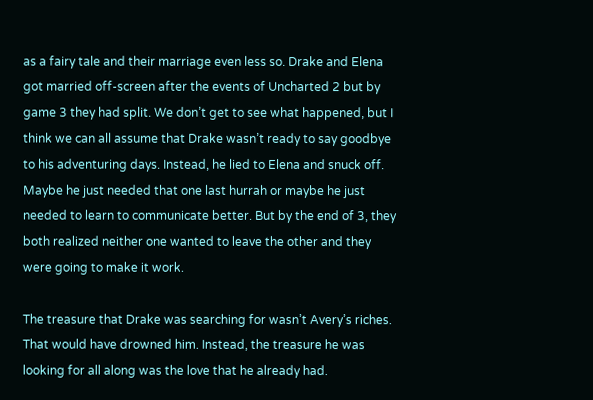as a fairy tale and their marriage even less so. Drake and Elena got married off-screen after the events of Uncharted 2 but by game 3 they had split. We don’t get to see what happened, but I think we can all assume that Drake wasn’t ready to say goodbye to his adventuring days. Instead, he lied to Elena and snuck off. Maybe he just needed that one last hurrah or maybe he just needed to learn to communicate better. But by the end of 3, they both realized neither one wanted to leave the other and they were going to make it work.

The treasure that Drake was searching for wasn’t Avery’s riches. That would have drowned him. Instead, the treasure he was looking for all along was the love that he already had.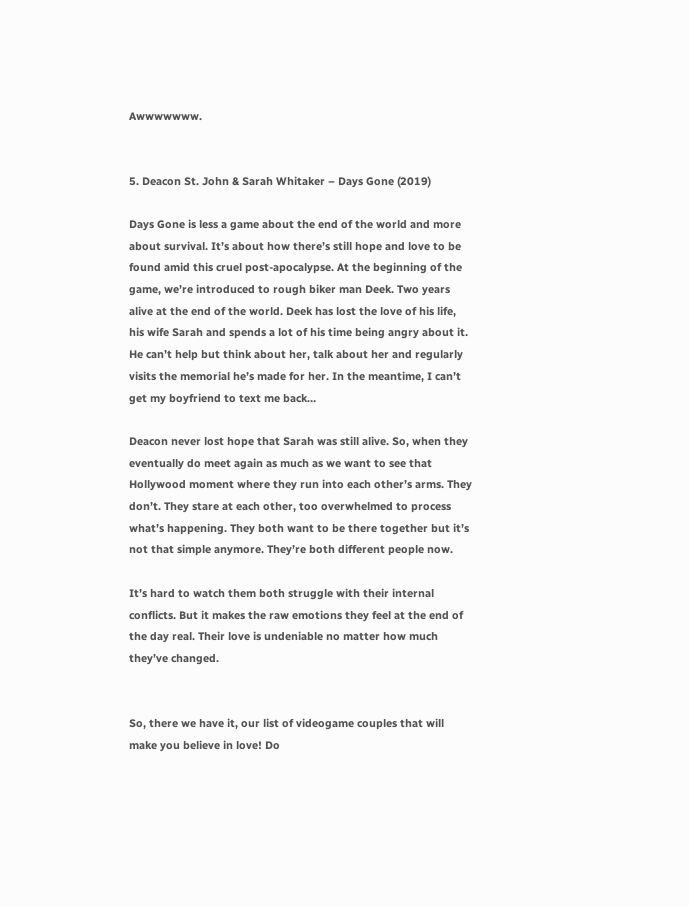Awwwwwww.


5. Deacon St. John & Sarah Whitaker – Days Gone (2019)

Days Gone is less a game about the end of the world and more about survival. It’s about how there’s still hope and love to be found amid this cruel post-apocalypse. At the beginning of the game, we’re introduced to rough biker man Deek. Two years alive at the end of the world. Deek has lost the love of his life, his wife Sarah and spends a lot of his time being angry about it. He can’t help but think about her, talk about her and regularly visits the memorial he’s made for her. In the meantime, I can’t get my boyfriend to text me back…

Deacon never lost hope that Sarah was still alive. So, when they eventually do meet again as much as we want to see that Hollywood moment where they run into each other’s arms. They don’t. They stare at each other, too overwhelmed to process what’s happening. They both want to be there together but it’s not that simple anymore. They’re both different people now.

It’s hard to watch them both struggle with their internal conflicts. But it makes the raw emotions they feel at the end of the day real. Their love is undeniable no matter how much they’ve changed.


So, there we have it, our list of videogame couples that will make you believe in love! Do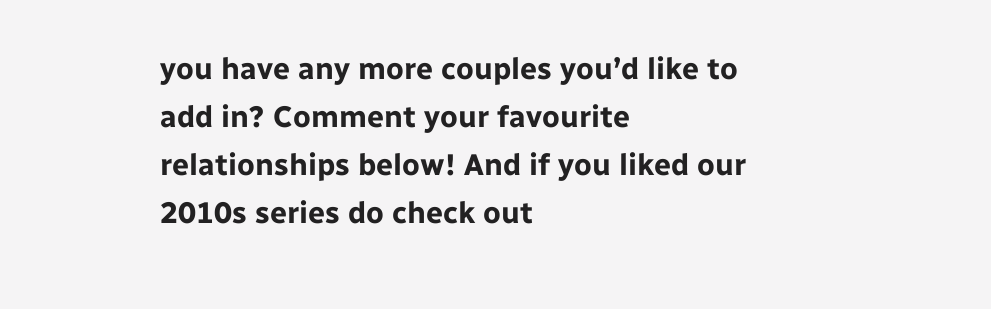you have any more couples you’d like to add in? Comment your favourite relationships below! And if you liked our 2010s series do check out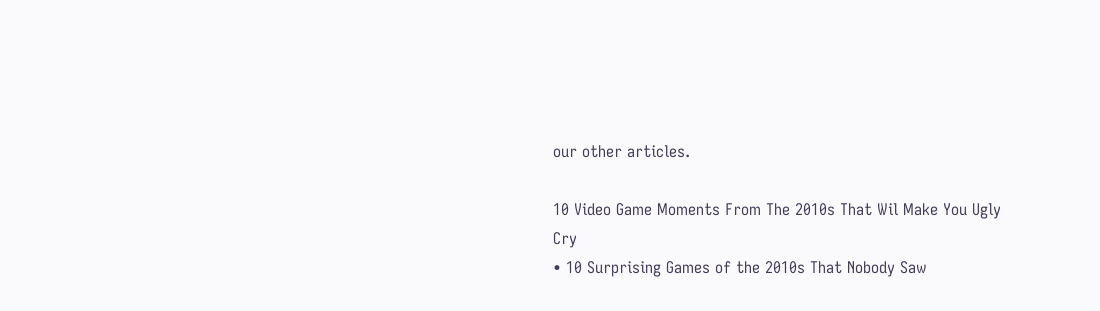our other articles.

10 Video Game Moments From The 2010s That Wil Make You Ugly Cry
• 10 Surprising Games of the 2010s That Nobody Saw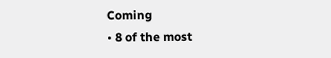Coming
• 8 of the most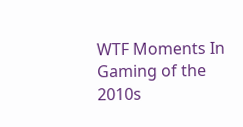WTF Moments In Gaming of the 2010s